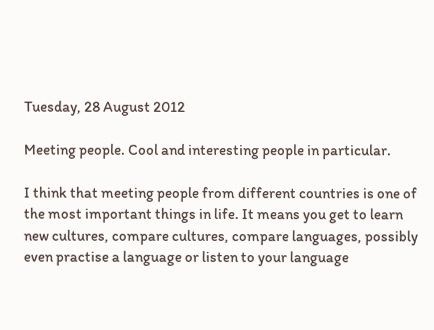Tuesday, 28 August 2012

Meeting people. Cool and interesting people in particular.

I think that meeting people from different countries is one of the most important things in life. It means you get to learn new cultures, compare cultures, compare languages, possibly even practise a language or listen to your language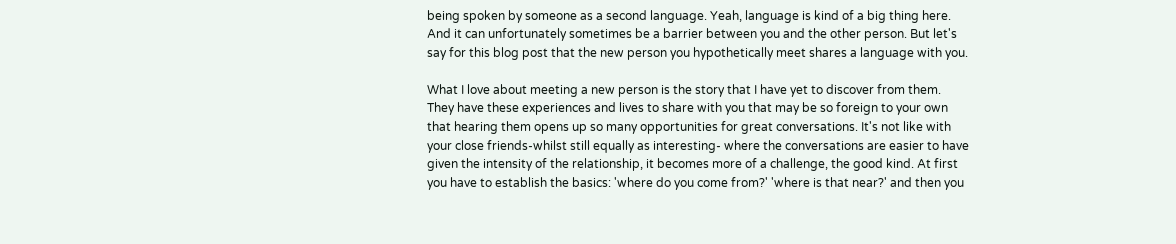being spoken by someone as a second language. Yeah, language is kind of a big thing here. And it can unfortunately sometimes be a barrier between you and the other person. But let's say for this blog post that the new person you hypothetically meet shares a language with you.

What I love about meeting a new person is the story that I have yet to discover from them. They have these experiences and lives to share with you that may be so foreign to your own that hearing them opens up so many opportunities for great conversations. It's not like with your close friends-whilst still equally as interesting- where the conversations are easier to have given the intensity of the relationship, it becomes more of a challenge, the good kind. At first you have to establish the basics: 'where do you come from?' 'where is that near?' and then you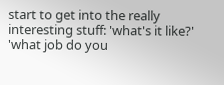start to get into the really interesting stuff: 'what's it like?' 'what job do you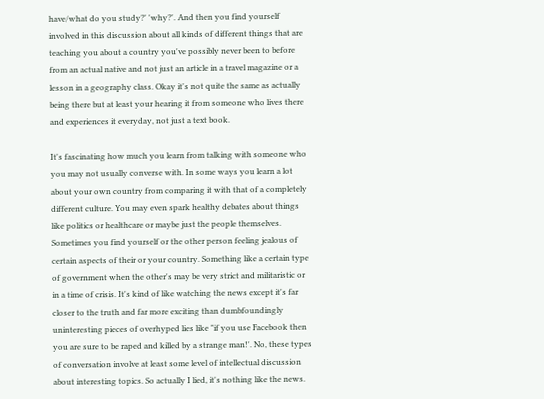have/what do you study?' 'why?'. And then you find yourself involved in this discussion about all kinds of different things that are teaching you about a country you've possibly never been to before from an actual native and not just an article in a travel magazine or a lesson in a geography class. Okay it's not quite the same as actually being there but at least your hearing it from someone who lives there and experiences it everyday, not just a text book.

It's fascinating how much you learn from talking with someone who you may not usually converse with. In some ways you learn a lot about your own country from comparing it with that of a completely different culture. You may even spark healthy debates about things like politics or healthcare or maybe just the people themselves. Sometimes you find yourself or the other person feeling jealous of certain aspects of their or your country. Something like a certain type of government when the other's may be very strict and militaristic or in a time of crisis. It's kind of like watching the news except it's far closer to the truth and far more exciting than dumbfoundingly uninteresting pieces of overhyped lies like "if you use Facebook then you are sure to be raped and killed by a strange man!'. No, these types of conversation involve at least some level of intellectual discussion about interesting topics. So actually I lied, it's nothing like the news.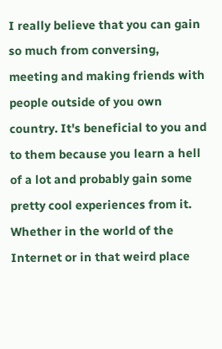I really believe that you can gain so much from conversing, meeting and making friends with people outside of you own country. It's beneficial to you and to them because you learn a hell of a lot and probably gain some pretty cool experiences from it. Whether in the world of the Internet or in that weird place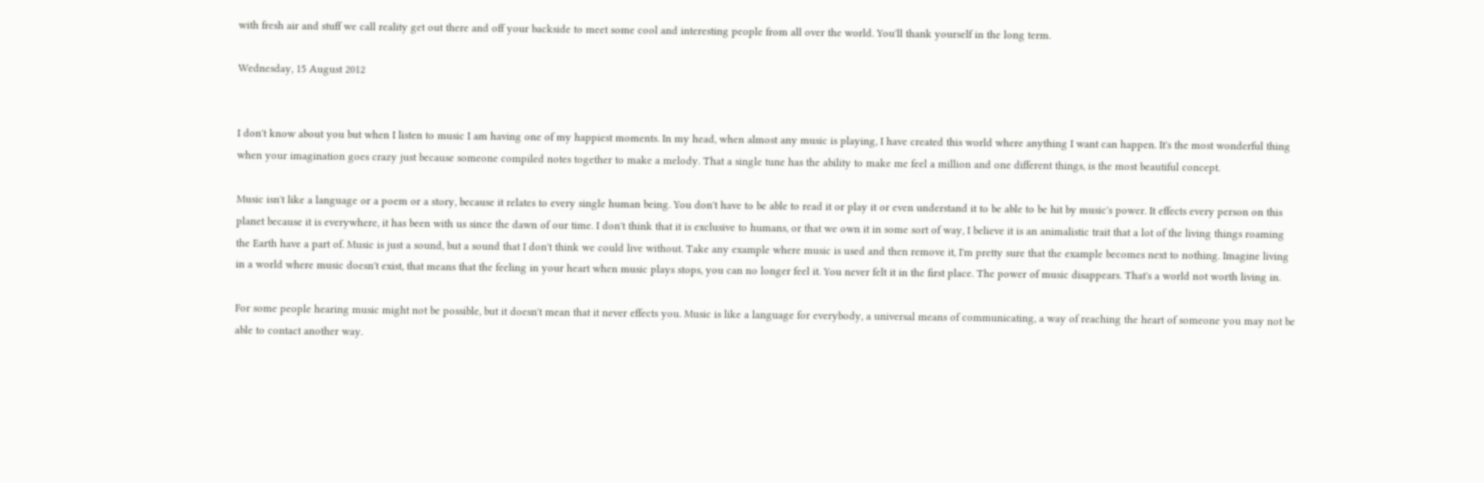with fresh air and stuff we call reality get out there and off your backside to meet some cool and interesting people from all over the world. You'll thank yourself in the long term.

Wednesday, 15 August 2012


I don't know about you but when I listen to music I am having one of my happiest moments. In my head, when almost any music is playing, I have created this world where anything I want can happen. It's the most wonderful thing when your imagination goes crazy just because someone compiled notes together to make a melody. That a single tune has the ability to make me feel a million and one different things, is the most beautiful concept.

Music isn't like a language or a poem or a story, because it relates to every single human being. You don't have to be able to read it or play it or even understand it to be able to be hit by music's power. It effects every person on this planet because it is everywhere, it has been with us since the dawn of our time. I don't think that it is exclusive to humans, or that we own it in some sort of way, I believe it is an animalistic trait that a lot of the living things roaming the Earth have a part of. Music is just a sound, but a sound that I don't think we could live without. Take any example where music is used and then remove it, I'm pretty sure that the example becomes next to nothing. Imagine living in a world where music doesn't exist, that means that the feeling in your heart when music plays stops, you can no longer feel it. You never felt it in the first place. The power of music disappears. That's a world not worth living in.

For some people hearing music might not be possible, but it doesn't mean that it never effects you. Music is like a language for everybody, a universal means of communicating, a way of reaching the heart of someone you may not be able to contact another way.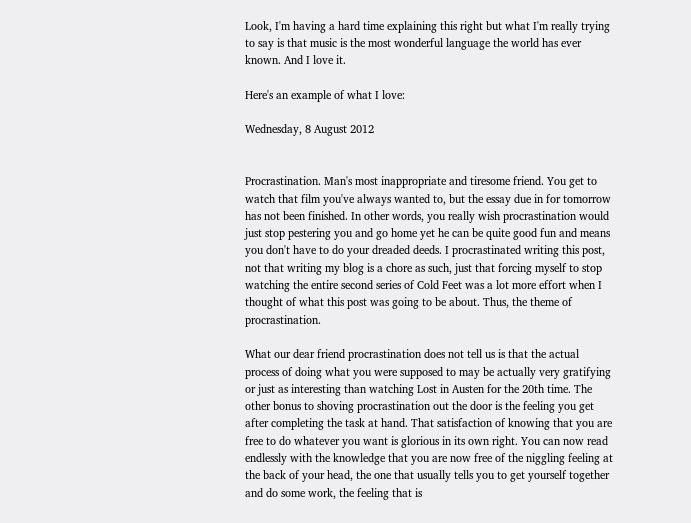Look, I'm having a hard time explaining this right but what I'm really trying to say is that music is the most wonderful language the world has ever known. And I love it.

Here's an example of what I love:

Wednesday, 8 August 2012


Procrastination. Man's most inappropriate and tiresome friend. You get to watch that film you've always wanted to, but the essay due in for tomorrow has not been finished. In other words, you really wish procrastination would just stop pestering you and go home yet he can be quite good fun and means you don't have to do your dreaded deeds. I procrastinated writing this post, not that writing my blog is a chore as such, just that forcing myself to stop watching the entire second series of Cold Feet was a lot more effort when I thought of what this post was going to be about. Thus, the theme of procrastination.

What our dear friend procrastination does not tell us is that the actual process of doing what you were supposed to may be actually very gratifying or just as interesting than watching Lost in Austen for the 20th time. The other bonus to shoving procrastination out the door is the feeling you get after completing the task at hand. That satisfaction of knowing that you are free to do whatever you want is glorious in its own right. You can now read endlessly with the knowledge that you are now free of the niggling feeling at the back of your head, the one that usually tells you to get yourself together and do some work, the feeling that is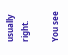usually right.

You see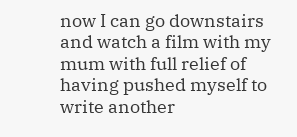now I can go downstairs and watch a film with my mum with full relief of having pushed myself to write another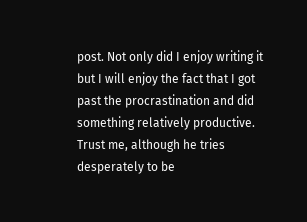post. Not only did I enjoy writing it but I will enjoy the fact that I got past the procrastination and did something relatively productive. Trust me, although he tries desperately to be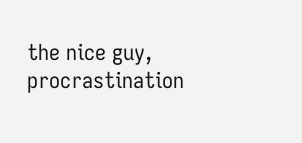the nice guy, procrastination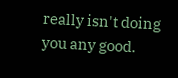really isn't doing you any good.